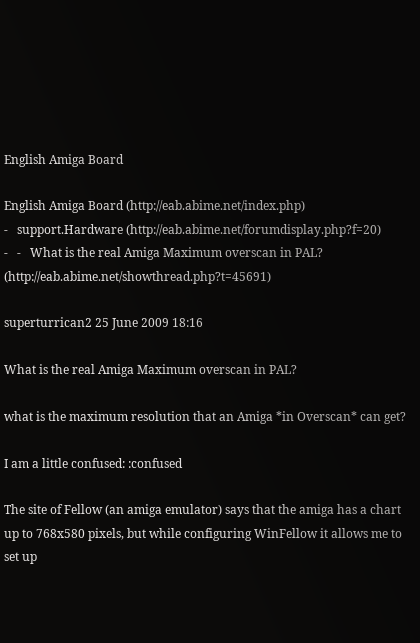English Amiga Board

English Amiga Board (http://eab.abime.net/index.php)
-   support.Hardware (http://eab.abime.net/forumdisplay.php?f=20)
-   -   What is the real Amiga Maximum overscan in PAL? (http://eab.abime.net/showthread.php?t=45691)

superturrican2 25 June 2009 18:16

What is the real Amiga Maximum overscan in PAL?

what is the maximum resolution that an Amiga *in Overscan* can get?

I am a little confused: :confused

The site of Fellow (an amiga emulator) says that the amiga has a chart up to 768x580 pixels, but while configuring WinFellow it allows me to set up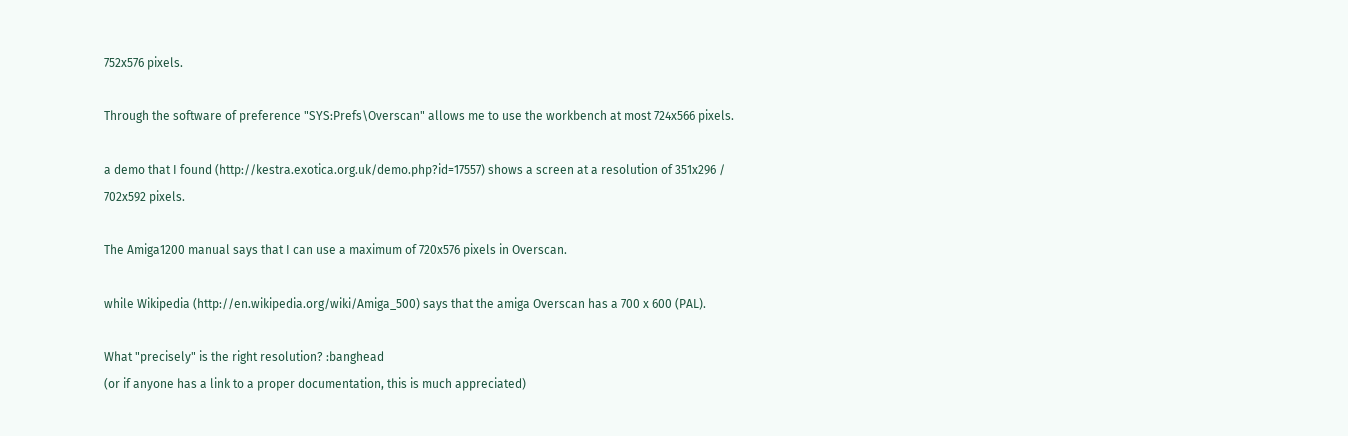752x576 pixels.

Through the software of preference "SYS:Prefs\Overscan" allows me to use the workbench at most 724x566 pixels.

a demo that I found (http://kestra.exotica.org.uk/demo.php?id=17557) shows a screen at a resolution of 351x296 / 702x592 pixels.

The Amiga1200 manual says that I can use a maximum of 720x576 pixels in Overscan.

while Wikipedia (http://en.wikipedia.org/wiki/Amiga_500) says that the amiga Overscan has a 700 x 600 (PAL).

What "precisely" is the right resolution? :banghead
(or if anyone has a link to a proper documentation, this is much appreciated)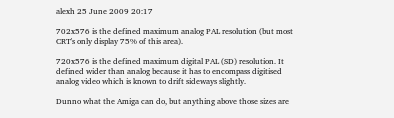alexh 25 June 2009 20:17

702x576 is the defined maximum analog PAL resolution (but most CRT's only display 75% of this area).

720x576 is the defined maximum digital PAL (SD) resolution. It defined wider than analog because it has to encompass digitised analog video which is known to drift sideways slightly.

Dunno what the Amiga can do, but anything above those sizes are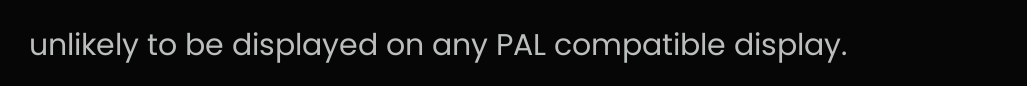unlikely to be displayed on any PAL compatible display.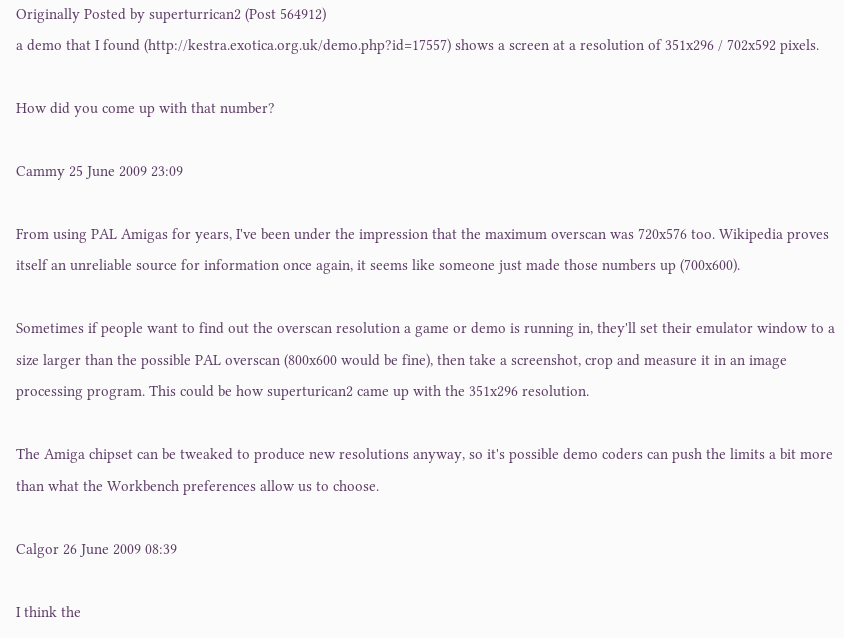Originally Posted by superturrican2 (Post 564912)
a demo that I found (http://kestra.exotica.org.uk/demo.php?id=17557) shows a screen at a resolution of 351x296 / 702x592 pixels.

How did you come up with that number?

Cammy 25 June 2009 23:09

From using PAL Amigas for years, I've been under the impression that the maximum overscan was 720x576 too. Wikipedia proves itself an unreliable source for information once again, it seems like someone just made those numbers up (700x600).

Sometimes if people want to find out the overscan resolution a game or demo is running in, they'll set their emulator window to a size larger than the possible PAL overscan (800x600 would be fine), then take a screenshot, crop and measure it in an image processing program. This could be how superturican2 came up with the 351x296 resolution.

The Amiga chipset can be tweaked to produce new resolutions anyway, so it's possible demo coders can push the limits a bit more than what the Workbench preferences allow us to choose.

Calgor 26 June 2009 08:39

I think the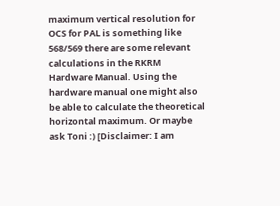maximum vertical resolution for OCS for PAL is something like 568/569 there are some relevant calculations in the RKRM Hardware Manual. Using the hardware manual one might also be able to calculate the theoretical horizontal maximum. Or maybe ask Toni :) [Disclaimer: I am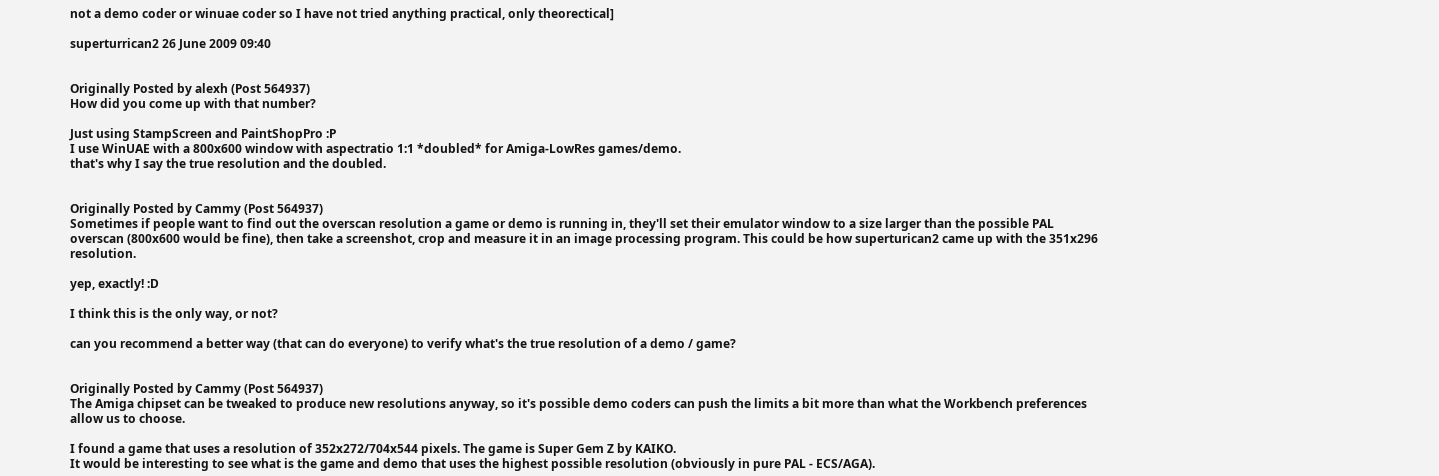not a demo coder or winuae coder so I have not tried anything practical, only theorectical]

superturrican2 26 June 2009 09:40


Originally Posted by alexh (Post 564937)
How did you come up with that number?

Just using StampScreen and PaintShopPro :P
I use WinUAE with a 800x600 window with aspectratio 1:1 *doubled* for Amiga-LowRes games/demo.
that's why I say the true resolution and the doubled.


Originally Posted by Cammy (Post 564937)
Sometimes if people want to find out the overscan resolution a game or demo is running in, they'll set their emulator window to a size larger than the possible PAL overscan (800x600 would be fine), then take a screenshot, crop and measure it in an image processing program. This could be how superturican2 came up with the 351x296 resolution.

yep, exactly! :D

I think this is the only way, or not?

can you recommend a better way (that can do everyone) to verify what's the true resolution of a demo / game?


Originally Posted by Cammy (Post 564937)
The Amiga chipset can be tweaked to produce new resolutions anyway, so it's possible demo coders can push the limits a bit more than what the Workbench preferences allow us to choose.

I found a game that uses a resolution of 352x272/704x544 pixels. The game is Super Gem Z by KAIKO.
It would be interesting to see what is the game and demo that uses the highest possible resolution (obviously in pure PAL - ECS/AGA).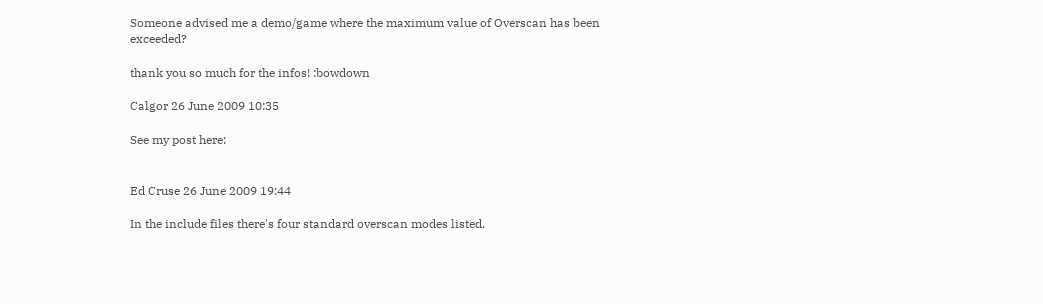Someone advised me a demo/game where the maximum value of Overscan has been exceeded?

thank you so much for the infos! :bowdown

Calgor 26 June 2009 10:35

See my post here:


Ed Cruse 26 June 2009 19:44

In the include files there's four standard overscan modes listed.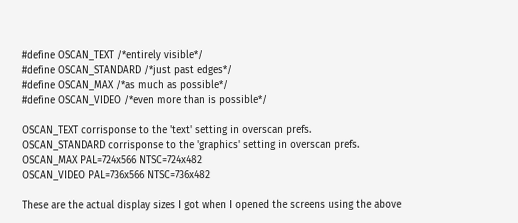#define OSCAN_TEXT /*entirely visible*/
#define OSCAN_STANDARD /*just past edges*/
#define OSCAN_MAX /*as much as possible*/
#define OSCAN_VIDEO /*even more than is possible*/

OSCAN_TEXT corrisponse to the 'text' setting in overscan prefs.
OSCAN_STANDARD corrisponse to the 'graphics' setting in overscan prefs.
OSCAN_MAX PAL=724x566 NTSC=724x482
OSCAN_VIDEO PAL=736x566 NTSC=736x482

These are the actual display sizes I got when I opened the screens using the above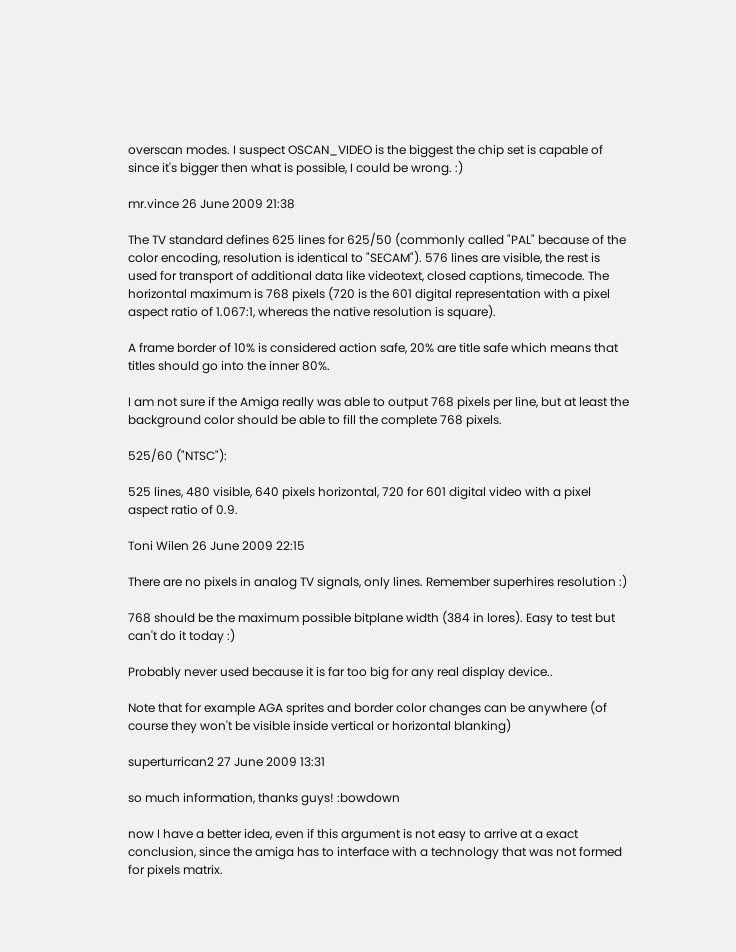overscan modes. I suspect OSCAN_VIDEO is the biggest the chip set is capable of since it's bigger then what is possible, I could be wrong. :)

mr.vince 26 June 2009 21:38

The TV standard defines 625 lines for 625/50 (commonly called "PAL" because of the color encoding, resolution is identical to "SECAM"). 576 lines are visible, the rest is used for transport of additional data like videotext, closed captions, timecode. The horizontal maximum is 768 pixels (720 is the 601 digital representation with a pixel aspect ratio of 1.067:1, whereas the native resolution is square).

A frame border of 10% is considered action safe, 20% are title safe which means that titles should go into the inner 80%.

I am not sure if the Amiga really was able to output 768 pixels per line, but at least the background color should be able to fill the complete 768 pixels.

525/60 ("NTSC"):

525 lines, 480 visible, 640 pixels horizontal, 720 for 601 digital video with a pixel aspect ratio of 0.9.

Toni Wilen 26 June 2009 22:15

There are no pixels in analog TV signals, only lines. Remember superhires resolution :)

768 should be the maximum possible bitplane width (384 in lores). Easy to test but can't do it today :)

Probably never used because it is far too big for any real display device..

Note that for example AGA sprites and border color changes can be anywhere (of course they won't be visible inside vertical or horizontal blanking)

superturrican2 27 June 2009 13:31

so much information, thanks guys! :bowdown

now I have a better idea, even if this argument is not easy to arrive at a exact conclusion, since the amiga has to interface with a technology that was not formed for pixels matrix.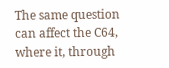The same question can affect the C64, where it, through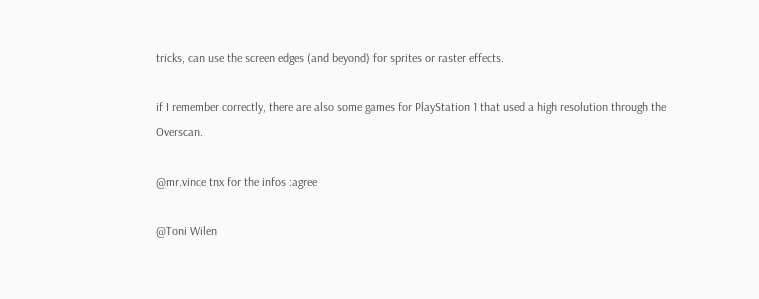tricks, can use the screen edges (and beyond) for sprites or raster effects.

if I remember correctly, there are also some games for PlayStation 1 that used a high resolution through the Overscan.

@mr.vince tnx for the infos :agree

@Toni Wilen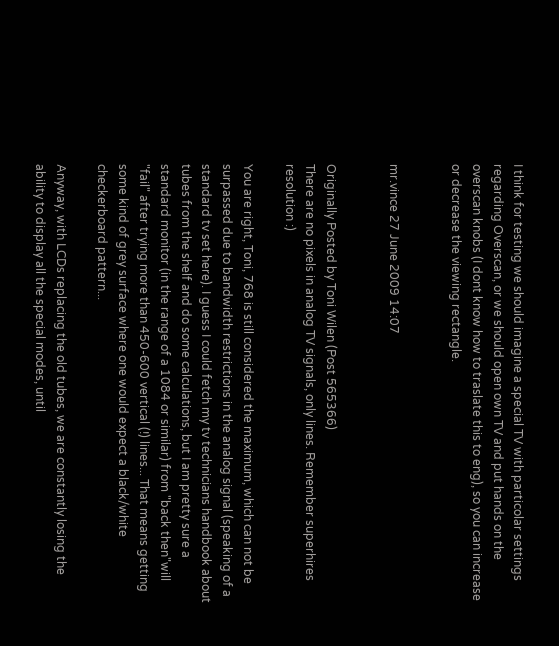I think for testing we should imagine a special TV with particolar settings regarding Overscan, or we should open own TV and put hands on the overscan knobs (I dont know how to traslate this to eng), so you can increase or decrease the viewing rectangle.


mr.vince 27 June 2009 14:07


Originally Posted by Toni Wilen (Post 565366)
There are no pixels in analog TV signals, only lines. Remember superhires resolution :)

You are right, Toni, 768 is still considered the maximum, which can not be surpassed due to bandwidth restrictions in the analog signal (speaking of a standard tv set here). I guess I could fetch my tv technicians handbook about tubes from the shelf and do some calculations, but I am pretty sure a standard monitor (in the range of a 1084 or similar) from "back then"will "fail" after trying more than 450-600 vertical (!) lines... That means getting some kind of grey surface where one would expect a black/white checkerboard pattern...

Anyway, with LCDs replacing the old tubes, we are constantly losing the ability to display all the special modes, until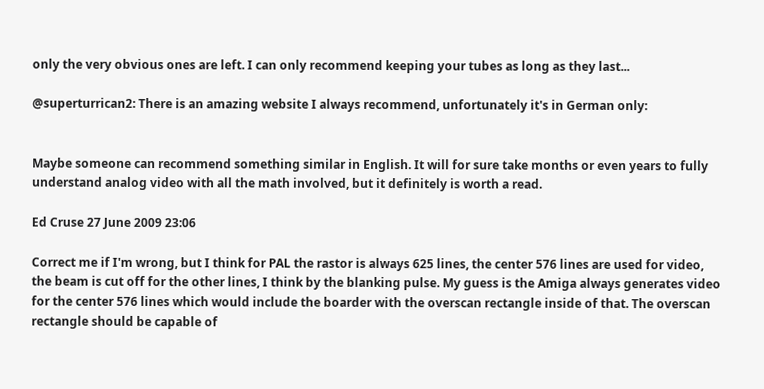only the very obvious ones are left. I can only recommend keeping your tubes as long as they last...

@superturrican2: There is an amazing website I always recommend, unfortunately it's in German only:


Maybe someone can recommend something similar in English. It will for sure take months or even years to fully understand analog video with all the math involved, but it definitely is worth a read.

Ed Cruse 27 June 2009 23:06

Correct me if I'm wrong, but I think for PAL the rastor is always 625 lines, the center 576 lines are used for video, the beam is cut off for the other lines, I think by the blanking pulse. My guess is the Amiga always generates video for the center 576 lines which would include the boarder with the overscan rectangle inside of that. The overscan rectangle should be capable of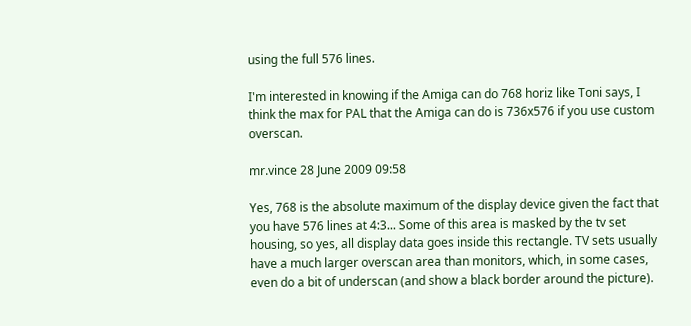using the full 576 lines.

I'm interested in knowing if the Amiga can do 768 horiz like Toni says, I think the max for PAL that the Amiga can do is 736x576 if you use custom overscan.

mr.vince 28 June 2009 09:58

Yes, 768 is the absolute maximum of the display device given the fact that you have 576 lines at 4:3... Some of this area is masked by the tv set housing, so yes, all display data goes inside this rectangle. TV sets usually have a much larger overscan area than monitors, which, in some cases, even do a bit of underscan (and show a black border around the picture).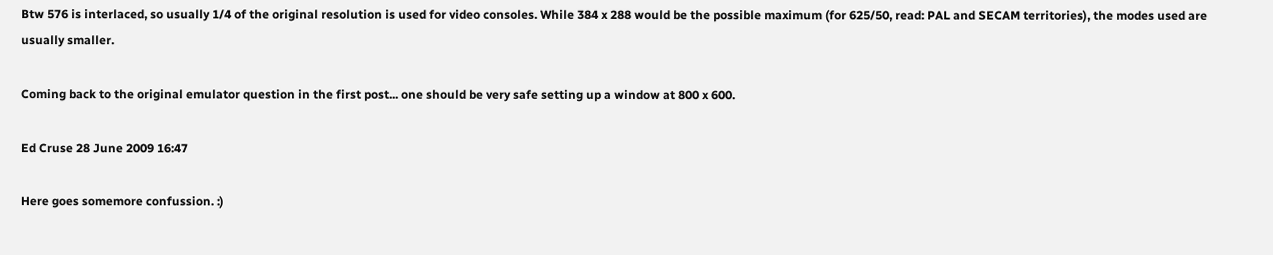Btw 576 is interlaced, so usually 1/4 of the original resolution is used for video consoles. While 384 x 288 would be the possible maximum (for 625/50, read: PAL and SECAM territories), the modes used are usually smaller.

Coming back to the original emulator question in the first post... one should be very safe setting up a window at 800 x 600.

Ed Cruse 28 June 2009 16:47

Here goes somemore confussion. :)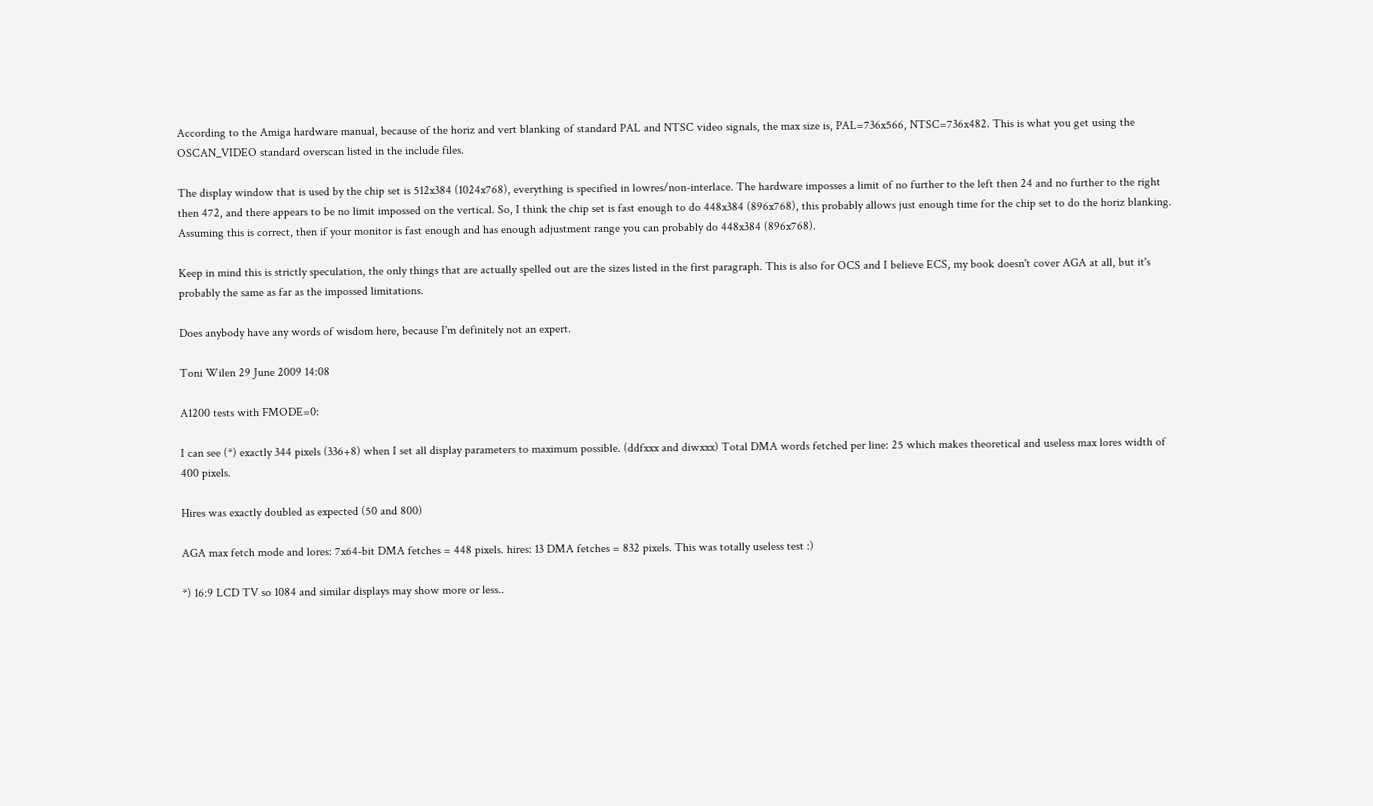According to the Amiga hardware manual, because of the horiz and vert blanking of standard PAL and NTSC video signals, the max size is, PAL=736x566, NTSC=736x482. This is what you get using the OSCAN_VIDEO standard overscan listed in the include files.

The display window that is used by the chip set is 512x384 (1024x768), everything is specified in lowres/non-interlace. The hardware imposses a limit of no further to the left then 24 and no further to the right then 472, and there appears to be no limit impossed on the vertical. So, I think the chip set is fast enough to do 448x384 (896x768), this probably allows just enough time for the chip set to do the horiz blanking. Assuming this is correct, then if your monitor is fast enough and has enough adjustment range you can probably do 448x384 (896x768).

Keep in mind this is strictly speculation, the only things that are actually spelled out are the sizes listed in the first paragraph. This is also for OCS and I believe ECS, my book doesn't cover AGA at all, but it's probably the same as far as the impossed limitations.

Does anybody have any words of wisdom here, because I'm definitely not an expert.

Toni Wilen 29 June 2009 14:08

A1200 tests with FMODE=0:

I can see (*) exactly 344 pixels (336+8) when I set all display parameters to maximum possible. (ddfxxx and diwxxx) Total DMA words fetched per line: 25 which makes theoretical and useless max lores width of 400 pixels.

Hires was exactly doubled as expected (50 and 800)

AGA max fetch mode and lores: 7x64-bit DMA fetches = 448 pixels. hires: 13 DMA fetches = 832 pixels. This was totally useless test :)

*) 16:9 LCD TV so 1084 and similar displays may show more or less..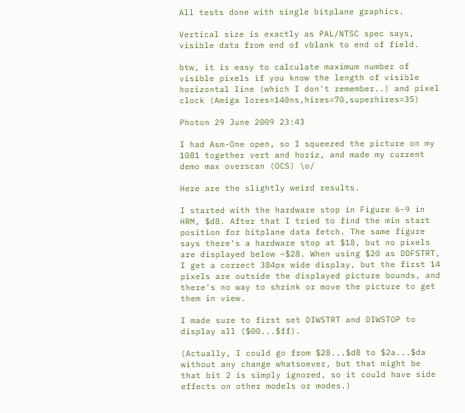All tests done with single bitplane graphics.

Vertical size is exactly as PAL/NTSC spec says, visible data from end of vblank to end of field.

btw, it is easy to calculate maximum number of visible pixels if you know the length of visible horizontal line (which I don't remember..) and pixel clock (Amiga lores=140ns,hires=70,superhires=35)

Photon 29 June 2009 23:43

I had Asm-One open, so I squeezed the picture on my 1081 together vert and horiz, and made my current demo max overscan (OCS) \o/

Here are the slightly weird results.

I started with the hardware stop in Figure 6-9 in HRM, $d8. After that I tried to find the min start position for bitplane data fetch. The same figure says there's a hardware stop at $18, but no pixels are displayed below ~$28. When using $20 as DDFSTRT, I get a correct 384px wide display, but the first 14 pixels are outside the displayed picture bounds, and there's no way to shrink or move the picture to get them in view.

I made sure to first set DIWSTRT and DIWSTOP to display all ($00...$ff).

(Actually, I could go from $28...$d8 to $2a...$da without any change whatsoever, but that might be that bit 2 is simply ignored, so it could have side effects on other models or modes.)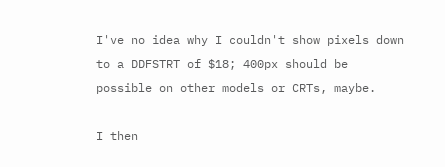I've no idea why I couldn't show pixels down to a DDFSTRT of $18; 400px should be possible on other models or CRTs, maybe.

I then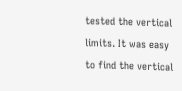tested the vertical limits. It was easy to find the vertical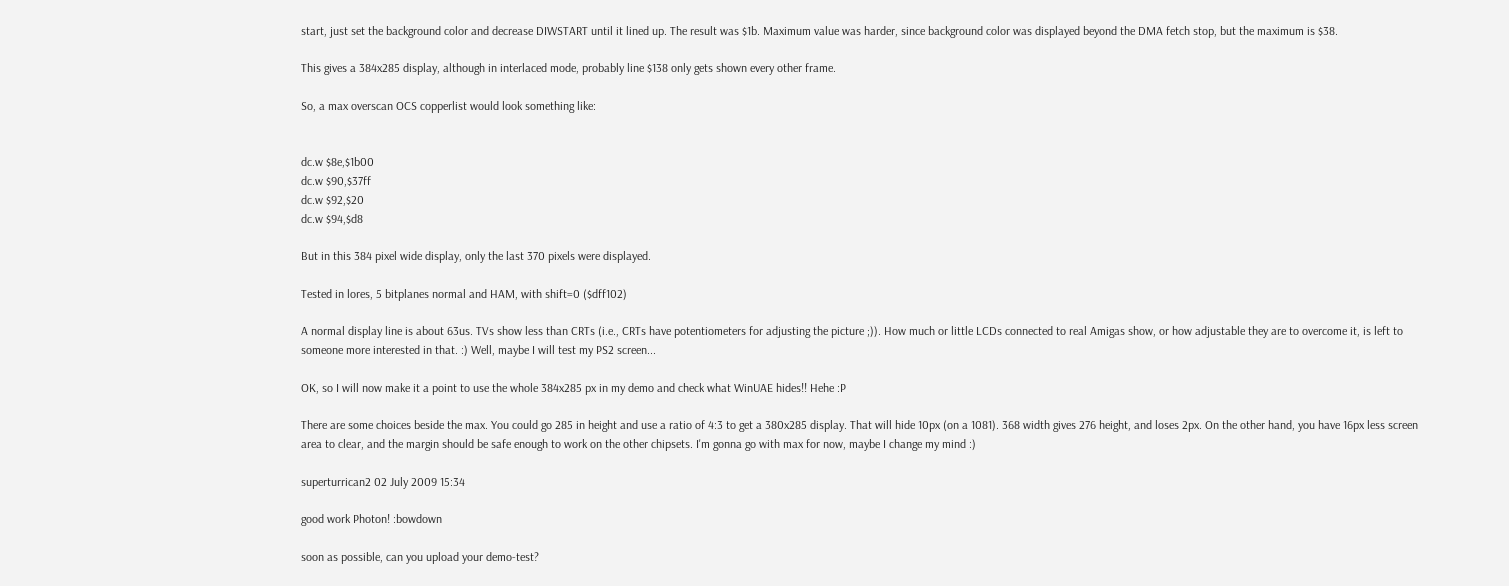start, just set the background color and decrease DIWSTART until it lined up. The result was $1b. Maximum value was harder, since background color was displayed beyond the DMA fetch stop, but the maximum is $38.

This gives a 384x285 display, although in interlaced mode, probably line $138 only gets shown every other frame.

So, a max overscan OCS copperlist would look something like:


dc.w $8e,$1b00
dc.w $90,$37ff
dc.w $92,$20
dc.w $94,$d8

But in this 384 pixel wide display, only the last 370 pixels were displayed.

Tested in lores, 5 bitplanes normal and HAM, with shift=0 ($dff102)

A normal display line is about 63us. TVs show less than CRTs (i.e., CRTs have potentiometers for adjusting the picture ;)). How much or little LCDs connected to real Amigas show, or how adjustable they are to overcome it, is left to someone more interested in that. :) Well, maybe I will test my PS2 screen...

OK, so I will now make it a point to use the whole 384x285 px in my demo and check what WinUAE hides!! Hehe :P

There are some choices beside the max. You could go 285 in height and use a ratio of 4:3 to get a 380x285 display. That will hide 10px (on a 1081). 368 width gives 276 height, and loses 2px. On the other hand, you have 16px less screen area to clear, and the margin should be safe enough to work on the other chipsets. I'm gonna go with max for now, maybe I change my mind :)

superturrican2 02 July 2009 15:34

good work Photon! :bowdown

soon as possible, can you upload your demo-test?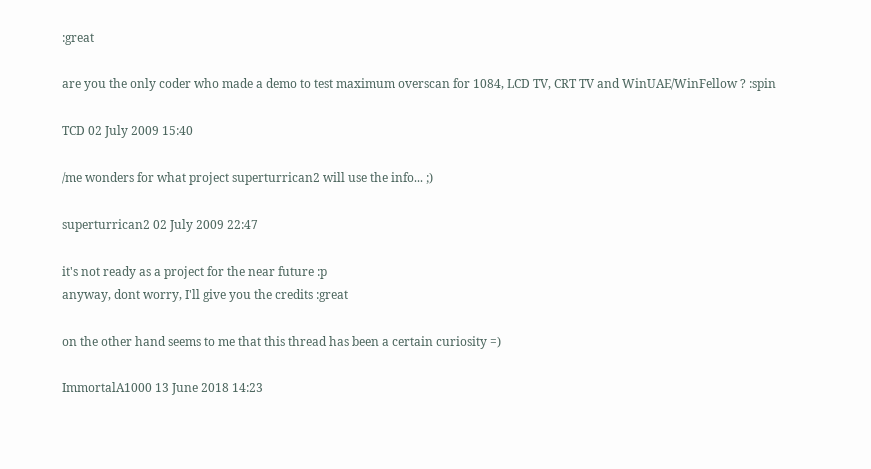:great

are you the only coder who made a demo to test maximum overscan for 1084, LCD TV, CRT TV and WinUAE/WinFellow ? :spin

TCD 02 July 2009 15:40

/me wonders for what project superturrican2 will use the info... ;)

superturrican2 02 July 2009 22:47

it's not ready as a project for the near future :p
anyway, dont worry, I'll give you the credits :great

on the other hand seems to me that this thread has been a certain curiosity =)

ImmortalA1000 13 June 2018 14:23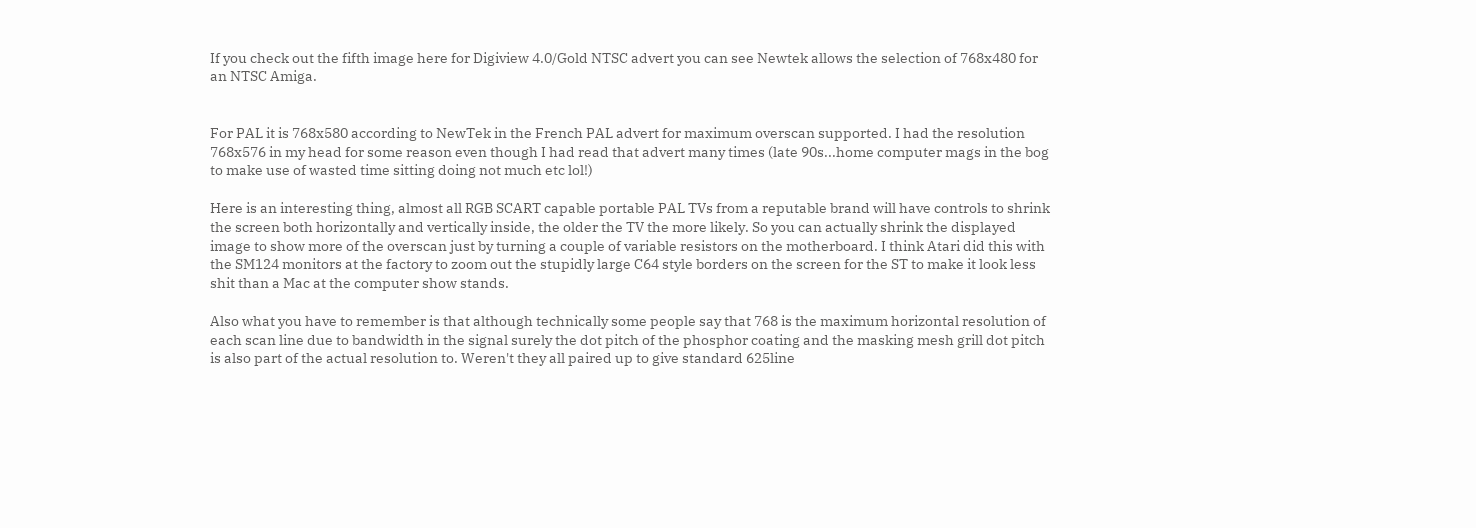If you check out the fifth image here for Digiview 4.0/Gold NTSC advert you can see Newtek allows the selection of 768x480 for an NTSC Amiga.


For PAL it is 768x580 according to NewTek in the French PAL advert for maximum overscan supported. I had the resolution 768x576 in my head for some reason even though I had read that advert many times (late 90s...home computer mags in the bog to make use of wasted time sitting doing not much etc lol!)

Here is an interesting thing, almost all RGB SCART capable portable PAL TVs from a reputable brand will have controls to shrink the screen both horizontally and vertically inside, the older the TV the more likely. So you can actually shrink the displayed image to show more of the overscan just by turning a couple of variable resistors on the motherboard. I think Atari did this with the SM124 monitors at the factory to zoom out the stupidly large C64 style borders on the screen for the ST to make it look less shit than a Mac at the computer show stands.

Also what you have to remember is that although technically some people say that 768 is the maximum horizontal resolution of each scan line due to bandwidth in the signal surely the dot pitch of the phosphor coating and the masking mesh grill dot pitch is also part of the actual resolution to. Weren't they all paired up to give standard 625line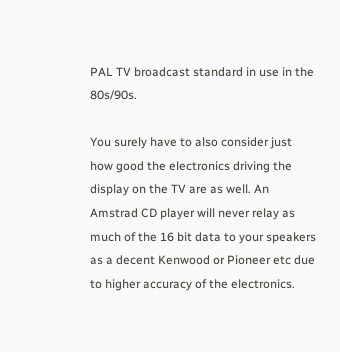PAL TV broadcast standard in use in the 80s/90s.

You surely have to also consider just how good the electronics driving the display on the TV are as well. An Amstrad CD player will never relay as much of the 16 bit data to your speakers as a decent Kenwood or Pioneer etc due to higher accuracy of the electronics.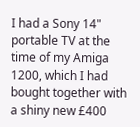I had a Sony 14" portable TV at the time of my Amiga 1200, which I had bought together with a shiny new £400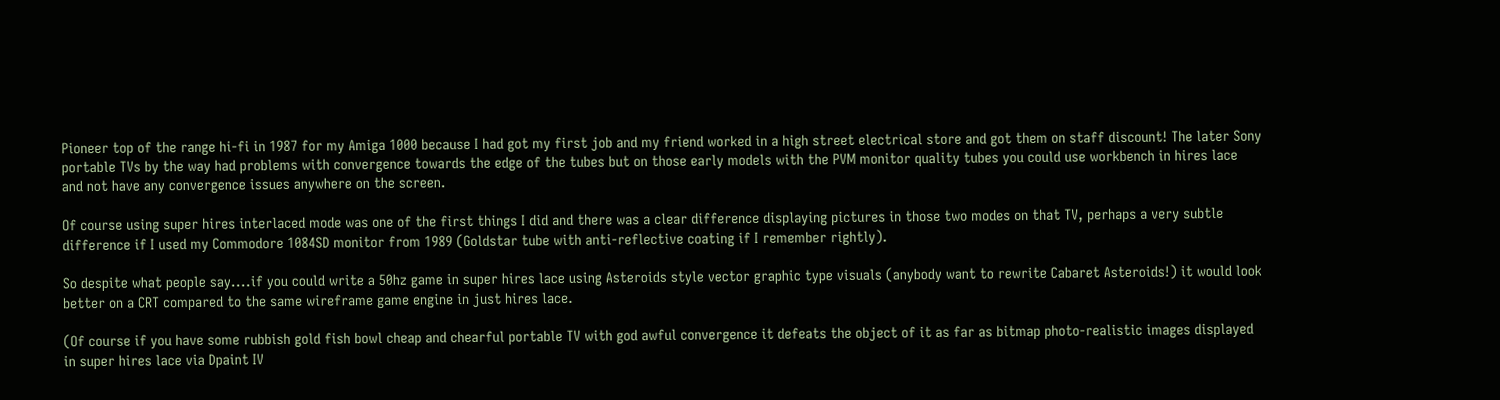Pioneer top of the range hi-fi in 1987 for my Amiga 1000 because I had got my first job and my friend worked in a high street electrical store and got them on staff discount! The later Sony portable TVs by the way had problems with convergence towards the edge of the tubes but on those early models with the PVM monitor quality tubes you could use workbench in hires lace and not have any convergence issues anywhere on the screen.

Of course using super hires interlaced mode was one of the first things I did and there was a clear difference displaying pictures in those two modes on that TV, perhaps a very subtle difference if I used my Commodore 1084SD monitor from 1989 (Goldstar tube with anti-reflective coating if I remember rightly).

So despite what people say....if you could write a 50hz game in super hires lace using Asteroids style vector graphic type visuals (anybody want to rewrite Cabaret Asteroids!) it would look better on a CRT compared to the same wireframe game engine in just hires lace.

(Of course if you have some rubbish gold fish bowl cheap and chearful portable TV with god awful convergence it defeats the object of it as far as bitmap photo-realistic images displayed in super hires lace via Dpaint IV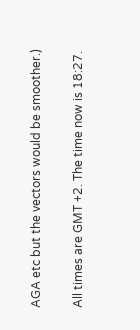AGA etc but the vectors would be smoother.)

All times are GMT +2. The time now is 18:27.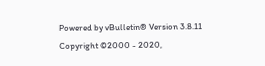Powered by vBulletin® Version 3.8.11
Copyright ©2000 - 2020,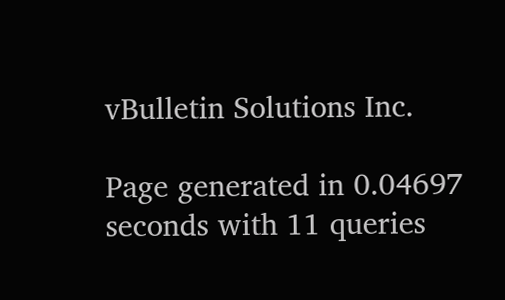vBulletin Solutions Inc.

Page generated in 0.04697 seconds with 11 queries